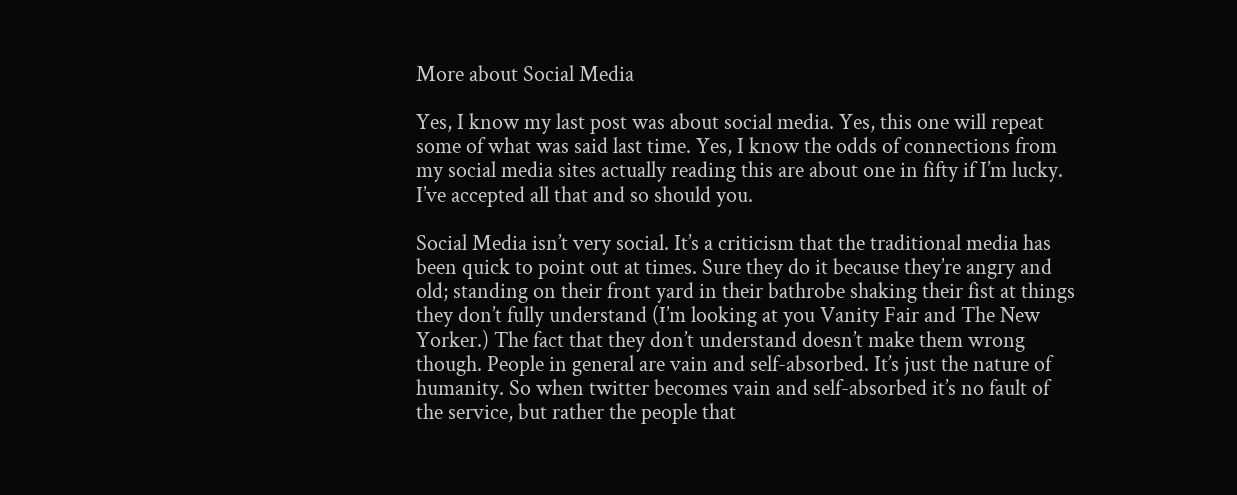More about Social Media

Yes, I know my last post was about social media. Yes, this one will repeat some of what was said last time. Yes, I know the odds of connections from my social media sites actually reading this are about one in fifty if I’m lucky. I’ve accepted all that and so should you.

Social Media isn’t very social. It’s a criticism that the traditional media has been quick to point out at times. Sure they do it because they’re angry and old; standing on their front yard in their bathrobe shaking their fist at things they don’t fully understand (I’m looking at you Vanity Fair and The New Yorker.) The fact that they don’t understand doesn’t make them wrong though. People in general are vain and self-absorbed. It’s just the nature of humanity. So when twitter becomes vain and self-absorbed it’s no fault of the service, but rather the people that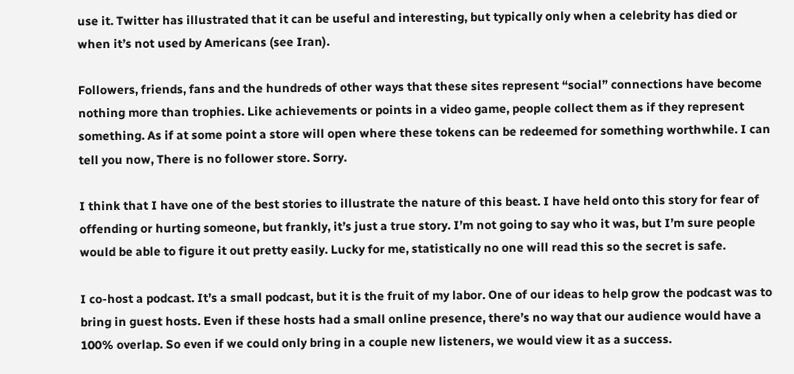use it. Twitter has illustrated that it can be useful and interesting, but typically only when a celebrity has died or when it’s not used by Americans (see Iran).

Followers, friends, fans and the hundreds of other ways that these sites represent “social” connections have become nothing more than trophies. Like achievements or points in a video game, people collect them as if they represent something. As if at some point a store will open where these tokens can be redeemed for something worthwhile. I can tell you now, There is no follower store. Sorry.

I think that I have one of the best stories to illustrate the nature of this beast. I have held onto this story for fear of offending or hurting someone, but frankly, it’s just a true story. I’m not going to say who it was, but I’m sure people would be able to figure it out pretty easily. Lucky for me, statistically no one will read this so the secret is safe.

I co-host a podcast. It’s a small podcast, but it is the fruit of my labor. One of our ideas to help grow the podcast was to bring in guest hosts. Even if these hosts had a small online presence, there’s no way that our audience would have a 100% overlap. So even if we could only bring in a couple new listeners, we would view it as a success.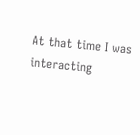At that time I was interacting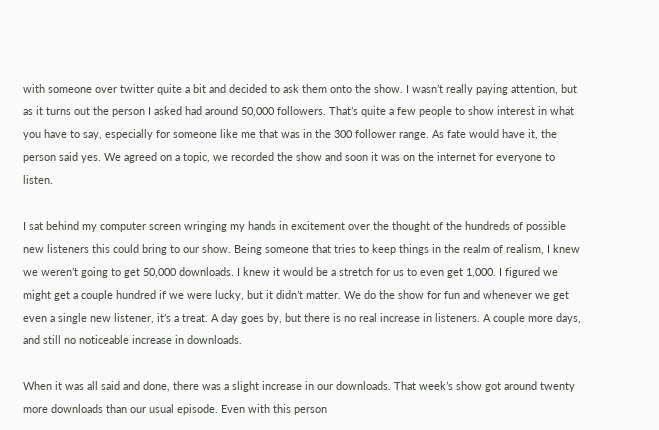with someone over twitter quite a bit and decided to ask them onto the show. I wasn’t really paying attention, but as it turns out the person I asked had around 50,000 followers. That’s quite a few people to show interest in what you have to say, especially for someone like me that was in the 300 follower range. As fate would have it, the person said yes. We agreed on a topic, we recorded the show and soon it was on the internet for everyone to listen.

I sat behind my computer screen wringing my hands in excitement over the thought of the hundreds of possible new listeners this could bring to our show. Being someone that tries to keep things in the realm of realism, I knew we weren’t going to get 50,000 downloads. I knew it would be a stretch for us to even get 1,000. I figured we might get a couple hundred if we were lucky, but it didn’t matter. We do the show for fun and whenever we get even a single new listener, it’s a treat. A day goes by, but there is no real increase in listeners. A couple more days, and still no noticeable increase in downloads.

When it was all said and done, there was a slight increase in our downloads. That week’s show got around twenty more downloads than our usual episode. Even with this person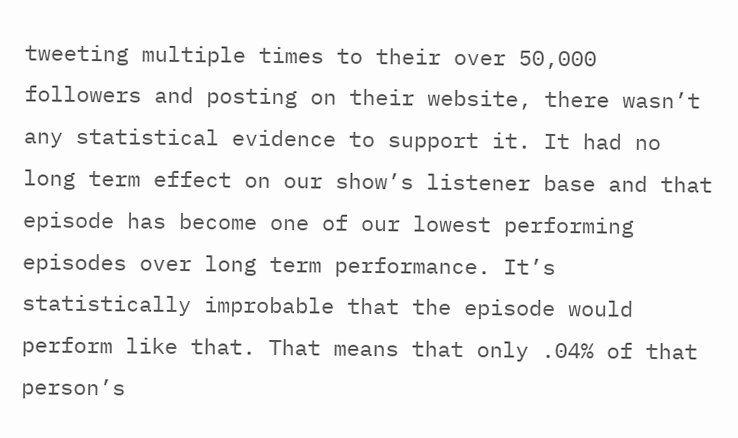tweeting multiple times to their over 50,000 followers and posting on their website, there wasn’t any statistical evidence to support it. It had no long term effect on our show’s listener base and that episode has become one of our lowest performing episodes over long term performance. It’s statistically improbable that the episode would perform like that. That means that only .04% of that person’s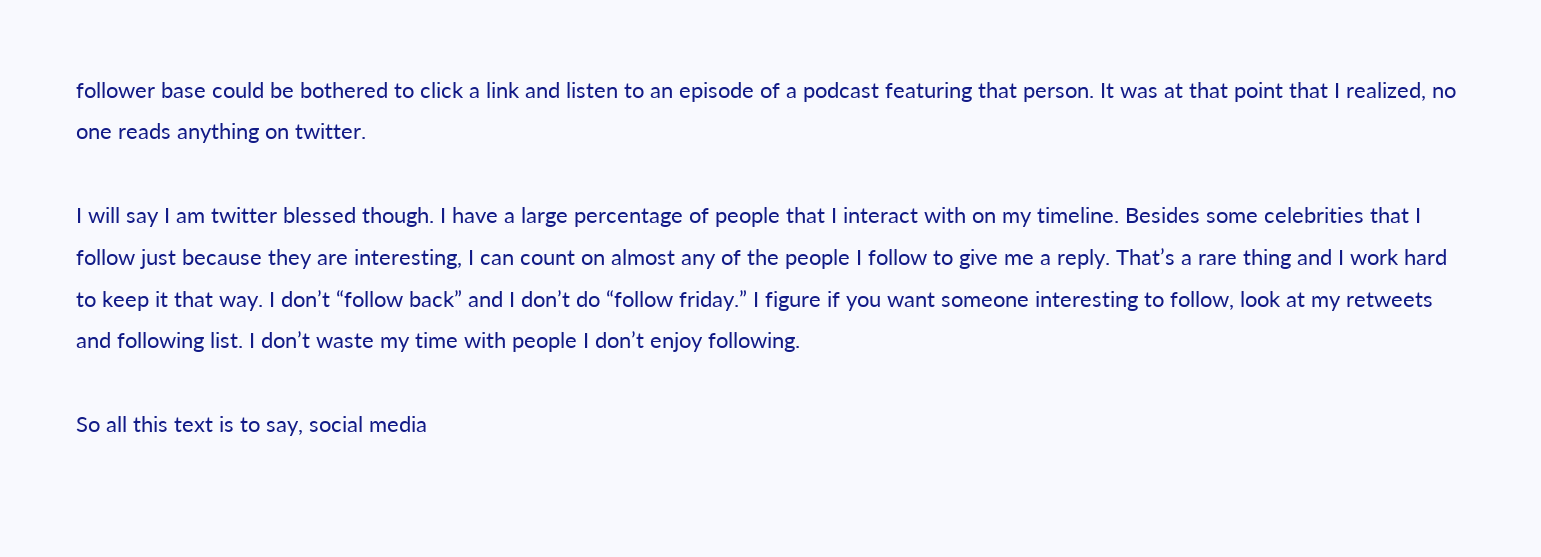follower base could be bothered to click a link and listen to an episode of a podcast featuring that person. It was at that point that I realized, no one reads anything on twitter.

I will say I am twitter blessed though. I have a large percentage of people that I interact with on my timeline. Besides some celebrities that I follow just because they are interesting, I can count on almost any of the people I follow to give me a reply. That’s a rare thing and I work hard to keep it that way. I don’t “follow back” and I don’t do “follow friday.” I figure if you want someone interesting to follow, look at my retweets and following list. I don’t waste my time with people I don’t enjoy following.

So all this text is to say, social media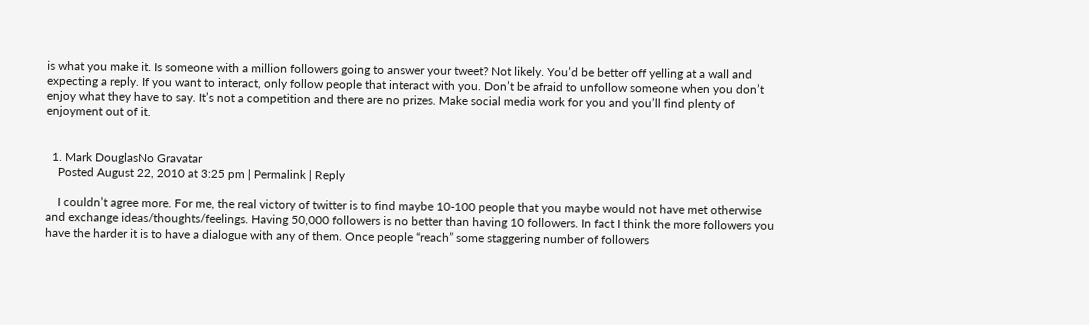is what you make it. Is someone with a million followers going to answer your tweet? Not likely. You’d be better off yelling at a wall and expecting a reply. If you want to interact, only follow people that interact with you. Don’t be afraid to unfollow someone when you don’t enjoy what they have to say. It’s not a competition and there are no prizes. Make social media work for you and you’ll find plenty of enjoyment out of it.


  1. Mark DouglasNo Gravatar
    Posted August 22, 2010 at 3:25 pm | Permalink | Reply

    I couldn’t agree more. For me, the real victory of twitter is to find maybe 10-100 people that you maybe would not have met otherwise and exchange ideas/thoughts/feelings. Having 50,000 followers is no better than having 10 followers. In fact I think the more followers you have the harder it is to have a dialogue with any of them. Once people “reach” some staggering number of followers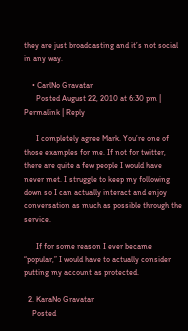they are just broadcasting and it’s not social in any way.

    • CarlNo Gravatar
      Posted August 22, 2010 at 6:30 pm | Permalink | Reply

      I completely agree Mark. You’re one of those examples for me. If not for twitter, there are quite a few people I would have never met. I struggle to keep my following down so I can actually interact and enjoy conversation as much as possible through the service.

      If for some reason I ever became “popular,” I would have to actually consider putting my account as protected.

  2. KaraNo Gravatar
    Posted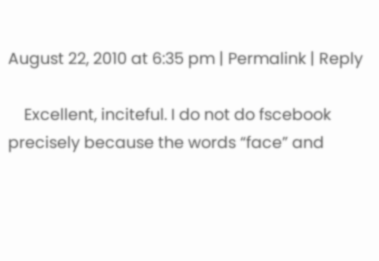August 22, 2010 at 6:35 pm | Permalink | Reply

    Excellent, inciteful. I do not do fscebook precisely because the words “face” and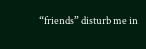“friends” disturb me in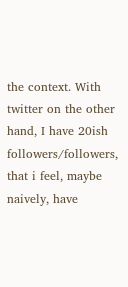the context. With twitter on the other hand, I have 20ish followers/followers, that i feel, maybe naively, have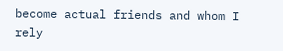become actual friends and whom I rely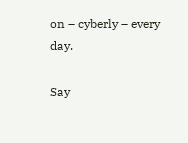on – cyberly – every day.

Say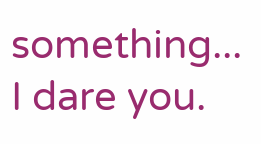something... I dare you.